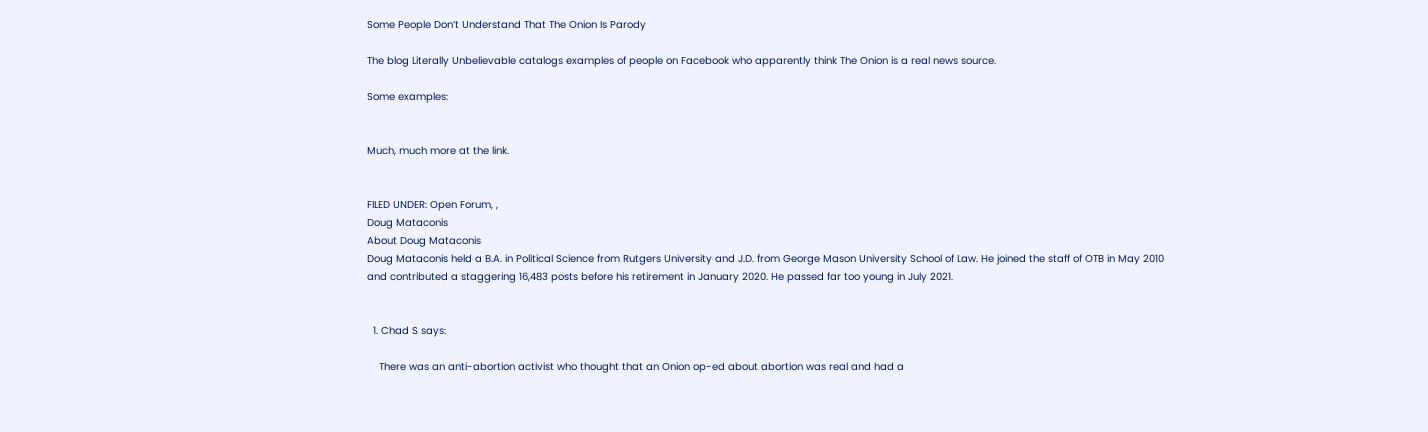Some People Don’t Understand That The Onion Is Parody

The blog Literally Unbelievable catalogs examples of people on Facebook who apparently think The Onion is a real news source.

Some examples:


Much, much more at the link.


FILED UNDER: Open Forum, ,
Doug Mataconis
About Doug Mataconis
Doug Mataconis held a B.A. in Political Science from Rutgers University and J.D. from George Mason University School of Law. He joined the staff of OTB in May 2010 and contributed a staggering 16,483 posts before his retirement in January 2020. He passed far too young in July 2021.


  1. Chad S says:

    There was an anti-abortion activist who thought that an Onion op-ed about abortion was real and had a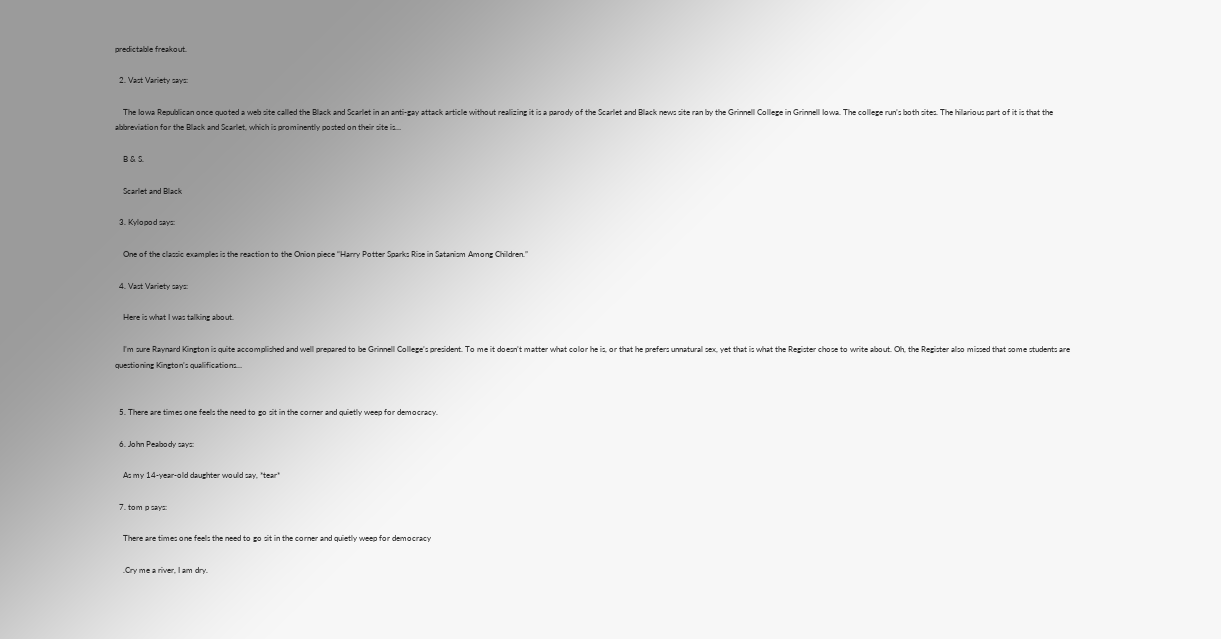predictable freakout.

  2. Vast Variety says:

    The Iowa Republican once quoted a web site called the Black and Scarlet in an anti-gay attack article without realizing it is a parody of the Scarlet and Black news site ran by the Grinnell College in Grinnell Iowa. The college run’s both sites. The hilarious part of it is that the abbreviation for the Black and Scarlet, which is prominently posted on their site is…

    B & S.

    Scarlet and Black

  3. Kylopod says:

    One of the classic examples is the reaction to the Onion piece “Harry Potter Sparks Rise in Satanism Among Children.”

  4. Vast Variety says:

    Here is what I was talking about.

    I’m sure Raynard Kington is quite accomplished and well prepared to be Grinnell College’s president. To me it doesn’t matter what color he is, or that he prefers unnatural sex, yet that is what the Register chose to write about. Oh, the Register also missed that some students are questioning Kington’s qualifications…


  5. There are times one feels the need to go sit in the corner and quietly weep for democracy.

  6. John Peabody says:

    As my 14-year-old daughter would say, *tear*

  7. tom p says:

    There are times one feels the need to go sit in the corner and quietly weep for democracy

    .Cry me a river, I am dry.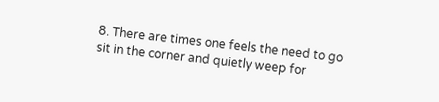8. There are times one feels the need to go sit in the corner and quietly weep for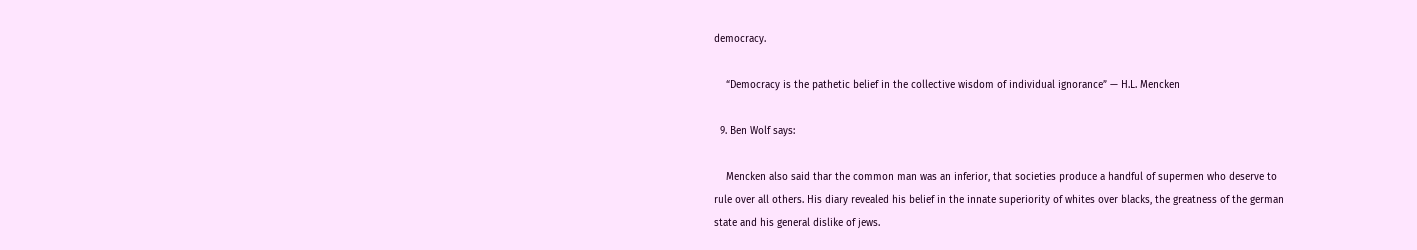democracy.

    “Democracy is the pathetic belief in the collective wisdom of individual ignorance” — H.L. Mencken

  9. Ben Wolf says:

    Mencken also said thar the common man was an inferior, that societies produce a handful of supermen who deserve to rule over all others. His diary revealed his belief in the innate superiority of whites over blacks, the greatness of the german state and his general dislike of jews.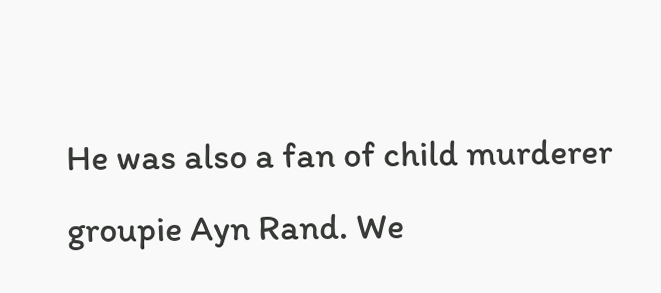He was also a fan of child murderer groupie Ayn Rand. We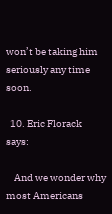won’t be taking him seriously any time soon.

  10. Eric Florack says:

    And we wonder why most Americans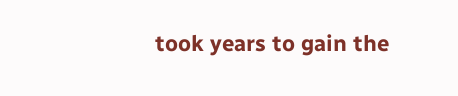took years to gain the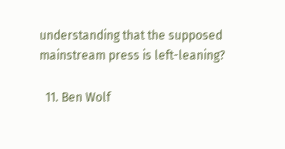understanding that the supposed mainstream press is left-leaning?

  11. Ben Wolf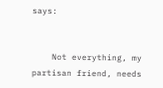says:


    Not everything, my partisan friend, needs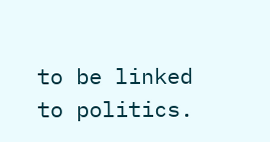to be linked to politics.